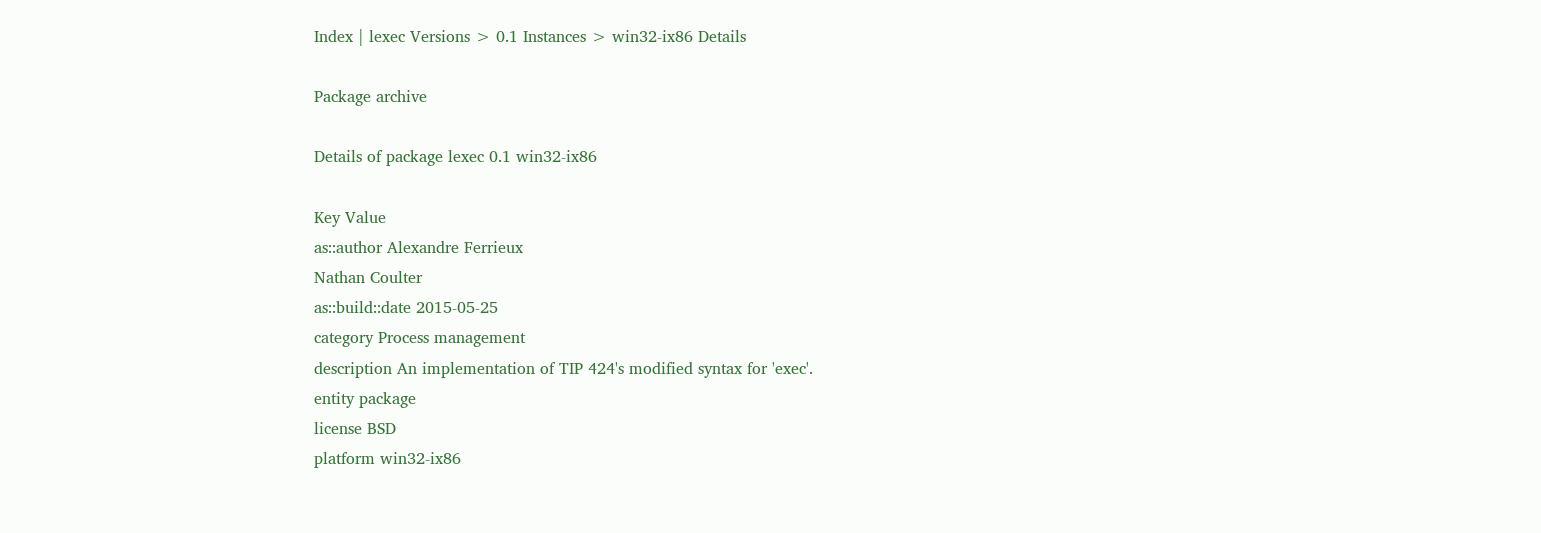Index | lexec Versions > 0.1 Instances > win32-ix86 Details

Package archive

Details of package lexec 0.1 win32-ix86

Key Value
as::author Alexandre Ferrieux
Nathan Coulter
as::build::date 2015-05-25
category Process management
description An implementation of TIP 424's modified syntax for 'exec'.
entity package
license BSD
platform win32-ix86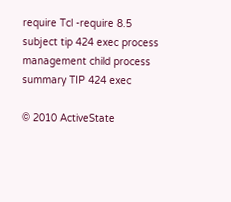require Tcl -require 8.5
subject tip 424 exec process management child process
summary TIP 424 exec

© 2010 ActiveState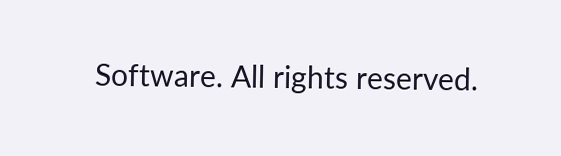Software. All rights reserved.